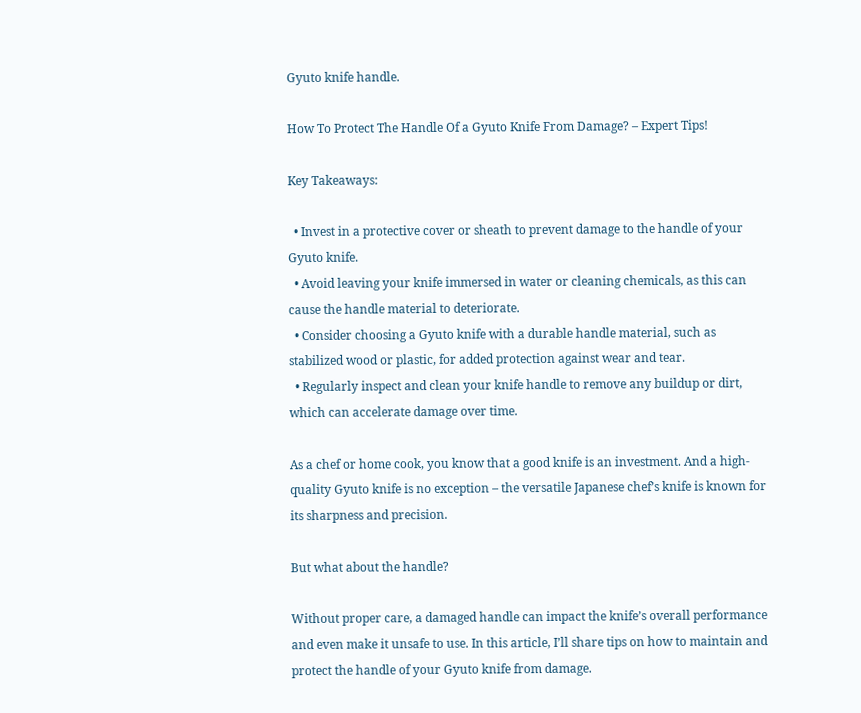Gyuto knife handle.

How To Protect The Handle Of a Gyuto Knife From Damage? – Expert Tips!

Key Takeaways:

  • Invest in a protective cover or sheath to prevent damage to the handle of your Gyuto knife.
  • Avoid leaving your knife immersed in water or cleaning chemicals, as this can cause the handle material to deteriorate.
  • Consider choosing a Gyuto knife with a durable handle material, such as stabilized wood or plastic, for added protection against wear and tear.
  • Regularly inspect and clean your knife handle to remove any buildup or dirt, which can accelerate damage over time.

As a chef or home cook, you know that a good knife is an investment. And a high-quality Gyuto knife is no exception – the versatile Japanese chef’s knife is known for its sharpness and precision.

But what about the handle?

Without proper care, a damaged handle can impact the knife’s overall performance and even make it unsafe to use. In this article, I’ll share tips on how to maintain and protect the handle of your Gyuto knife from damage.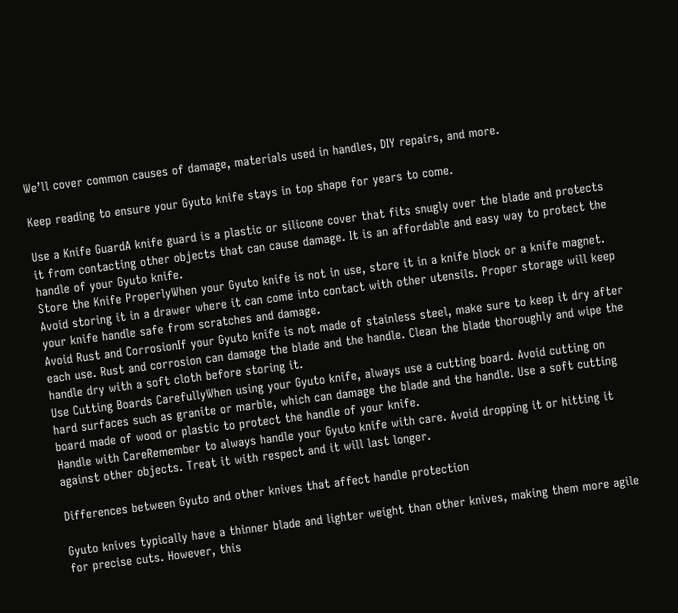We’ll cover common causes of damage, materials used in handles, DIY repairs, and more.

Keep reading to ensure your Gyuto knife stays in top shape for years to come.

Use a Knife GuardA knife guard is a plastic or silicone cover that fits snugly over the blade and protects it from contacting other objects that can cause damage. It is an affordable and easy way to protect the handle of your Gyuto knife.
Store the Knife ProperlyWhen your Gyuto knife is not in use, store it in a knife block or a knife magnet. Avoid storing it in a drawer where it can come into contact with other utensils. Proper storage will keep your knife handle safe from scratches and damage.
Avoid Rust and CorrosionIf your Gyuto knife is not made of stainless steel, make sure to keep it dry after each use. Rust and corrosion can damage the blade and the handle. Clean the blade thoroughly and wipe the handle dry with a soft cloth before storing it.
Use Cutting Boards CarefullyWhen using your Gyuto knife, always use a cutting board. Avoid cutting on hard surfaces such as granite or marble, which can damage the blade and the handle. Use a soft cutting board made of wood or plastic to protect the handle of your knife.
Handle with CareRemember to always handle your Gyuto knife with care. Avoid dropping it or hitting it against other objects. Treat it with respect and it will last longer.

Differences between Gyuto and other knives that affect handle protection

Gyuto knives typically have a thinner blade and lighter weight than other knives, making them more agile for precise cuts. However, this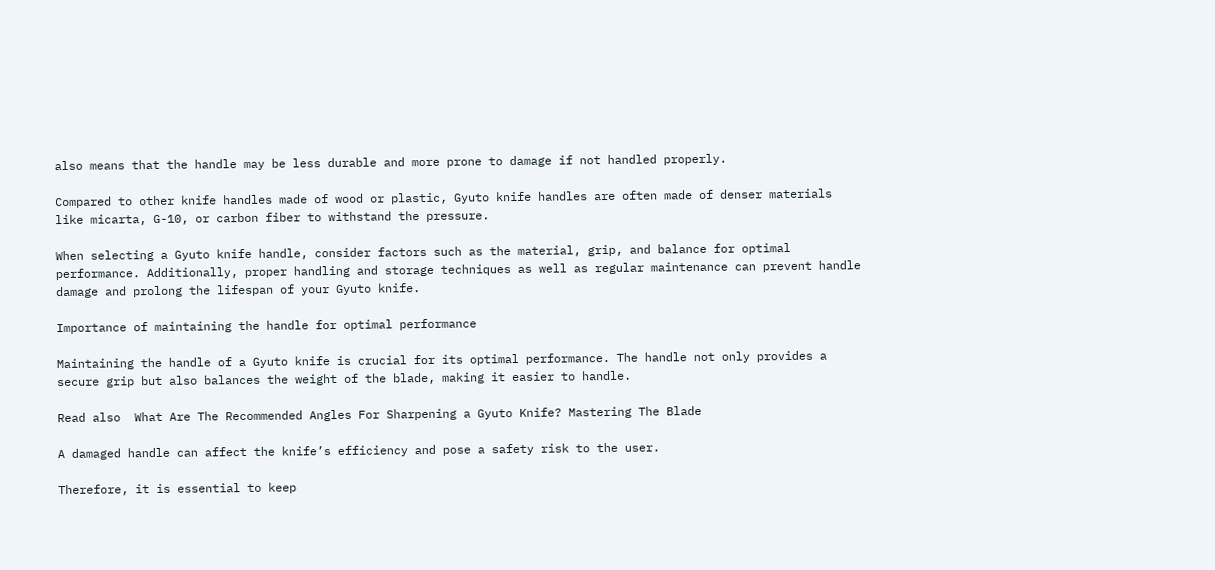also means that the handle may be less durable and more prone to damage if not handled properly.

Compared to other knife handles made of wood or plastic, Gyuto knife handles are often made of denser materials like micarta, G-10, or carbon fiber to withstand the pressure.

When selecting a Gyuto knife handle, consider factors such as the material, grip, and balance for optimal performance. Additionally, proper handling and storage techniques as well as regular maintenance can prevent handle damage and prolong the lifespan of your Gyuto knife.

Importance of maintaining the handle for optimal performance

Maintaining the handle of a Gyuto knife is crucial for its optimal performance. The handle not only provides a secure grip but also balances the weight of the blade, making it easier to handle.

Read also  What Are The Recommended Angles For Sharpening a Gyuto Knife? Mastering The Blade

A damaged handle can affect the knife’s efficiency and pose a safety risk to the user.

Therefore, it is essential to keep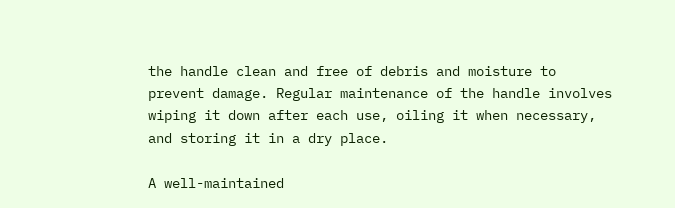the handle clean and free of debris and moisture to prevent damage. Regular maintenance of the handle involves wiping it down after each use, oiling it when necessary, and storing it in a dry place.

A well-maintained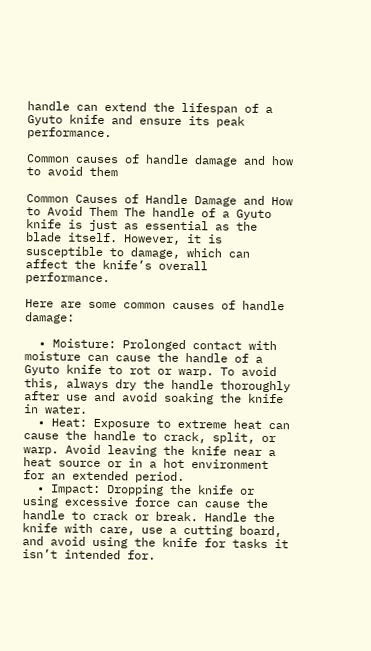handle can extend the lifespan of a Gyuto knife and ensure its peak performance.

Common causes of handle damage and how to avoid them

Common Causes of Handle Damage and How to Avoid Them The handle of a Gyuto knife is just as essential as the blade itself. However, it is susceptible to damage, which can affect the knife’s overall performance.

Here are some common causes of handle damage:

  • Moisture: Prolonged contact with moisture can cause the handle of a Gyuto knife to rot or warp. To avoid this, always dry the handle thoroughly after use and avoid soaking the knife in water.
  • Heat: Exposure to extreme heat can cause the handle to crack, split, or warp. Avoid leaving the knife near a heat source or in a hot environment for an extended period.
  • Impact: Dropping the knife or using excessive force can cause the handle to crack or break. Handle the knife with care, use a cutting board, and avoid using the knife for tasks it isn’t intended for.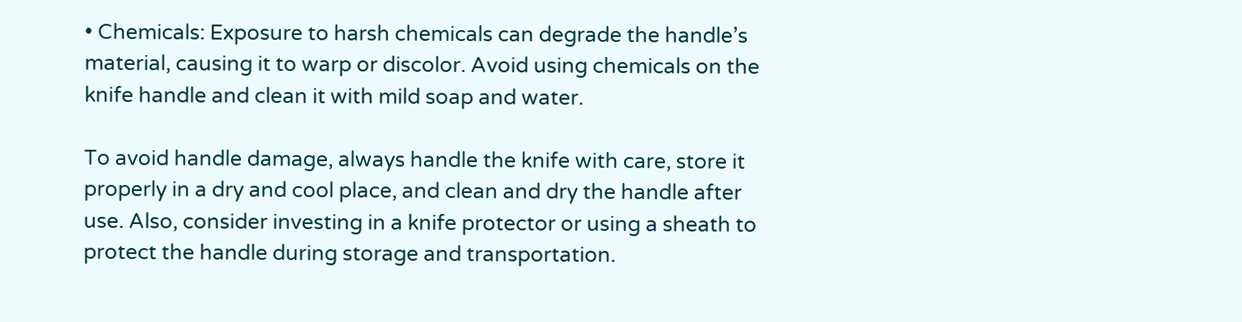• Chemicals: Exposure to harsh chemicals can degrade the handle’s material, causing it to warp or discolor. Avoid using chemicals on the knife handle and clean it with mild soap and water.

To avoid handle damage, always handle the knife with care, store it properly in a dry and cool place, and clean and dry the handle after use. Also, consider investing in a knife protector or using a sheath to protect the handle during storage and transportation.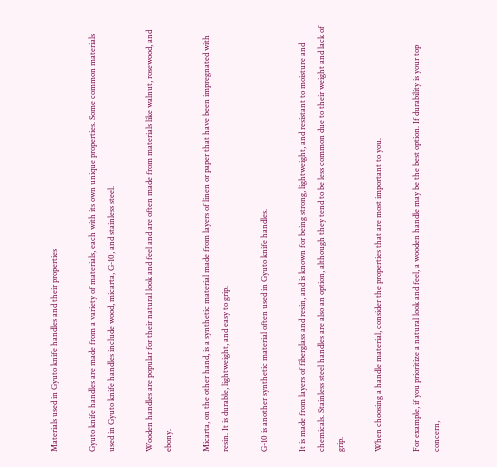Materials used in Gyuto knife handles and their properties

Gyuto knife handles are made from a variety of materials, each with its own unique properties. Some common materials used in Gyuto knife handles include wood, micarta, G-10, and stainless steel.

Wooden handles are popular for their natural look and feel and are often made from materials like walnut, rosewood, and ebony.

Micarta, on the other hand, is a synthetic material made from layers of linen or paper that have been impregnated with resin. It is durable, lightweight, and easy to grip.

G-10 is another synthetic material often used in Gyuto knife handles.

It is made from layers of fiberglass and resin, and is known for being strong, lightweight, and resistant to moisture and chemicals. Stainless steel handles are also an option, although they tend to be less common due to their weight and lack of grip.

When choosing a handle material, consider the properties that are most important to you.

For example, if you prioritize a natural look and feel, a wooden handle may be the best option. If durability is your top concern,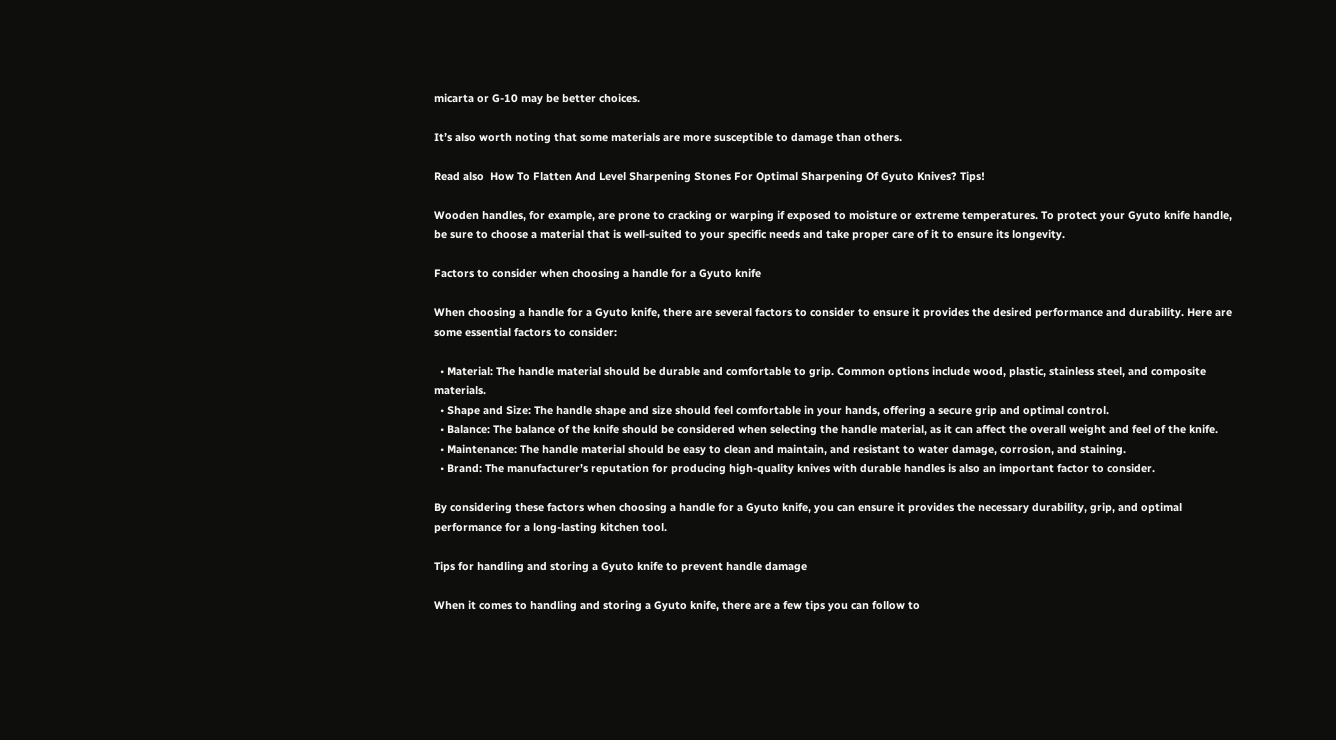micarta or G-10 may be better choices.

It’s also worth noting that some materials are more susceptible to damage than others.

Read also  How To Flatten And Level Sharpening Stones For Optimal Sharpening Of Gyuto Knives? Tips!

Wooden handles, for example, are prone to cracking or warping if exposed to moisture or extreme temperatures. To protect your Gyuto knife handle, be sure to choose a material that is well-suited to your specific needs and take proper care of it to ensure its longevity.

Factors to consider when choosing a handle for a Gyuto knife

When choosing a handle for a Gyuto knife, there are several factors to consider to ensure it provides the desired performance and durability. Here are some essential factors to consider:

  • Material: The handle material should be durable and comfortable to grip. Common options include wood, plastic, stainless steel, and composite materials.
  • Shape and Size: The handle shape and size should feel comfortable in your hands, offering a secure grip and optimal control.
  • Balance: The balance of the knife should be considered when selecting the handle material, as it can affect the overall weight and feel of the knife.
  • Maintenance: The handle material should be easy to clean and maintain, and resistant to water damage, corrosion, and staining.
  • Brand: The manufacturer’s reputation for producing high-quality knives with durable handles is also an important factor to consider.

By considering these factors when choosing a handle for a Gyuto knife, you can ensure it provides the necessary durability, grip, and optimal performance for a long-lasting kitchen tool.

Tips for handling and storing a Gyuto knife to prevent handle damage

When it comes to handling and storing a Gyuto knife, there are a few tips you can follow to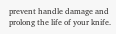prevent handle damage and prolong the life of your knife.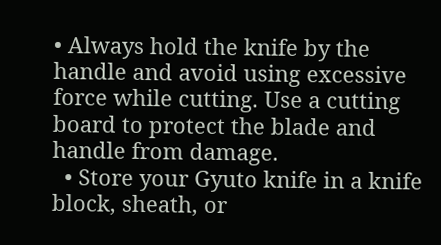• Always hold the knife by the handle and avoid using excessive force while cutting. Use a cutting board to protect the blade and handle from damage.
  • Store your Gyuto knife in a knife block, sheath, or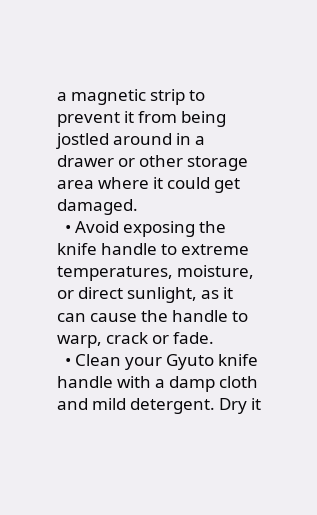a magnetic strip to prevent it from being jostled around in a drawer or other storage area where it could get damaged.
  • Avoid exposing the knife handle to extreme temperatures, moisture, or direct sunlight, as it can cause the handle to warp, crack or fade.
  • Clean your Gyuto knife handle with a damp cloth and mild detergent. Dry it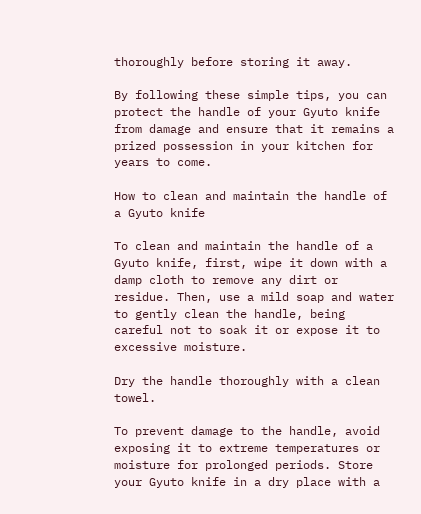thoroughly before storing it away.

By following these simple tips, you can protect the handle of your Gyuto knife from damage and ensure that it remains a prized possession in your kitchen for years to come.

How to clean and maintain the handle of a Gyuto knife

To clean and maintain the handle of a Gyuto knife, first, wipe it down with a damp cloth to remove any dirt or residue. Then, use a mild soap and water to gently clean the handle, being careful not to soak it or expose it to excessive moisture.

Dry the handle thoroughly with a clean towel.

To prevent damage to the handle, avoid exposing it to extreme temperatures or moisture for prolonged periods. Store your Gyuto knife in a dry place with a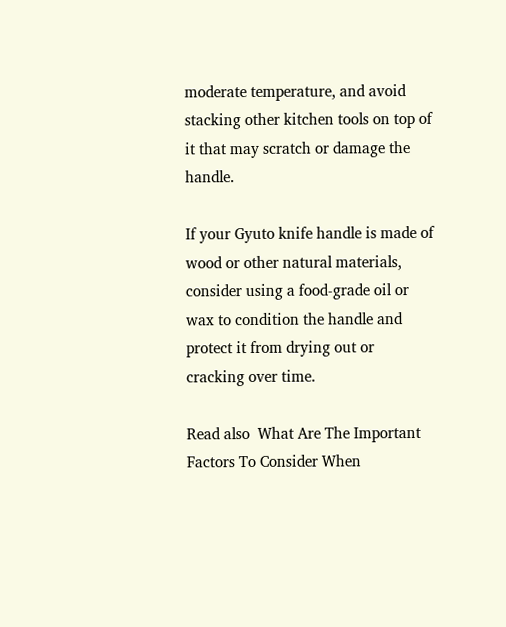moderate temperature, and avoid stacking other kitchen tools on top of it that may scratch or damage the handle.

If your Gyuto knife handle is made of wood or other natural materials, consider using a food-grade oil or wax to condition the handle and protect it from drying out or cracking over time.

Read also  What Are The Important Factors To Consider When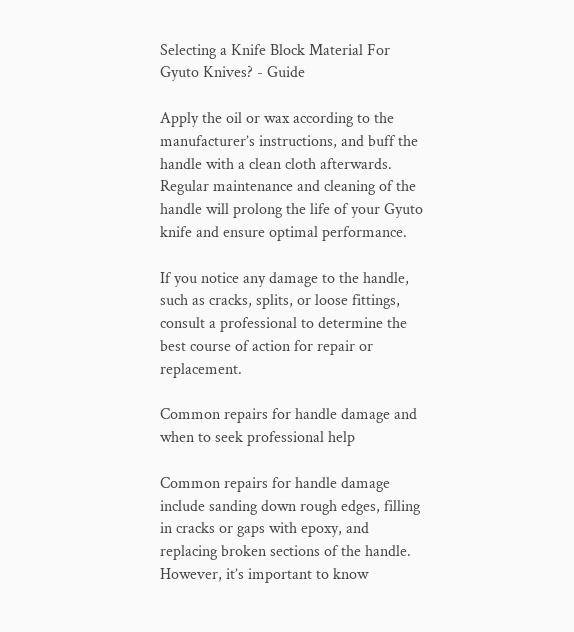Selecting a Knife Block Material For Gyuto Knives? - Guide

Apply the oil or wax according to the manufacturer’s instructions, and buff the handle with a clean cloth afterwards. Regular maintenance and cleaning of the handle will prolong the life of your Gyuto knife and ensure optimal performance.

If you notice any damage to the handle, such as cracks, splits, or loose fittings, consult a professional to determine the best course of action for repair or replacement.

Common repairs for handle damage and when to seek professional help

Common repairs for handle damage include sanding down rough edges, filling in cracks or gaps with epoxy, and replacing broken sections of the handle. However, it’s important to know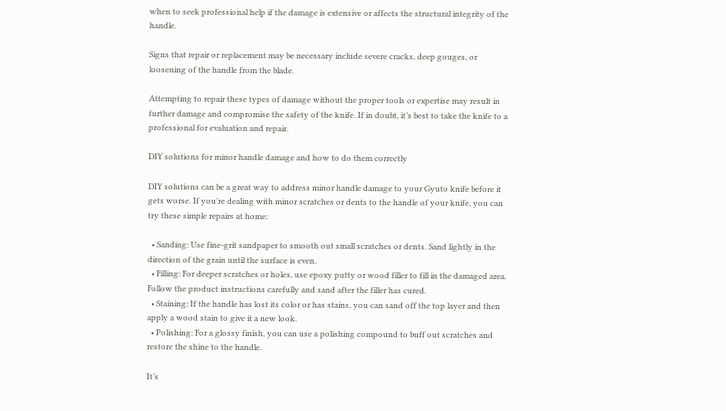when to seek professional help if the damage is extensive or affects the structural integrity of the handle.

Signs that repair or replacement may be necessary include severe cracks, deep gouges, or loosening of the handle from the blade.

Attempting to repair these types of damage without the proper tools or expertise may result in further damage and compromise the safety of the knife. If in doubt, it’s best to take the knife to a professional for evaluation and repair.

DIY solutions for minor handle damage and how to do them correctly

DIY solutions can be a great way to address minor handle damage to your Gyuto knife before it gets worse. If you’re dealing with minor scratches or dents to the handle of your knife, you can try these simple repairs at home:

  • Sanding: Use fine-grit sandpaper to smooth out small scratches or dents. Sand lightly in the direction of the grain until the surface is even.
  • Filling: For deeper scratches or holes, use epoxy putty or wood filler to fill in the damaged area. Follow the product instructions carefully and sand after the filler has cured.
  • Staining: If the handle has lost its color or has stains, you can sand off the top layer and then apply a wood stain to give it a new look.
  • Polishing: For a glossy finish, you can use a polishing compound to buff out scratches and restore the shine to the handle.

It’s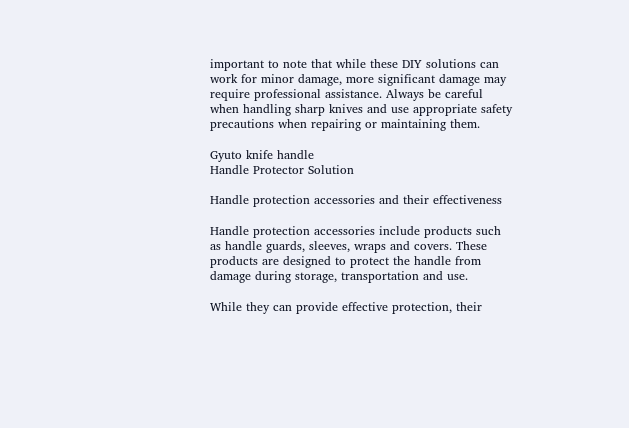important to note that while these DIY solutions can work for minor damage, more significant damage may require professional assistance. Always be careful when handling sharp knives and use appropriate safety precautions when repairing or maintaining them.

Gyuto knife handle
Handle Protector Solution

Handle protection accessories and their effectiveness

Handle protection accessories include products such as handle guards, sleeves, wraps and covers. These products are designed to protect the handle from damage during storage, transportation and use.

While they can provide effective protection, their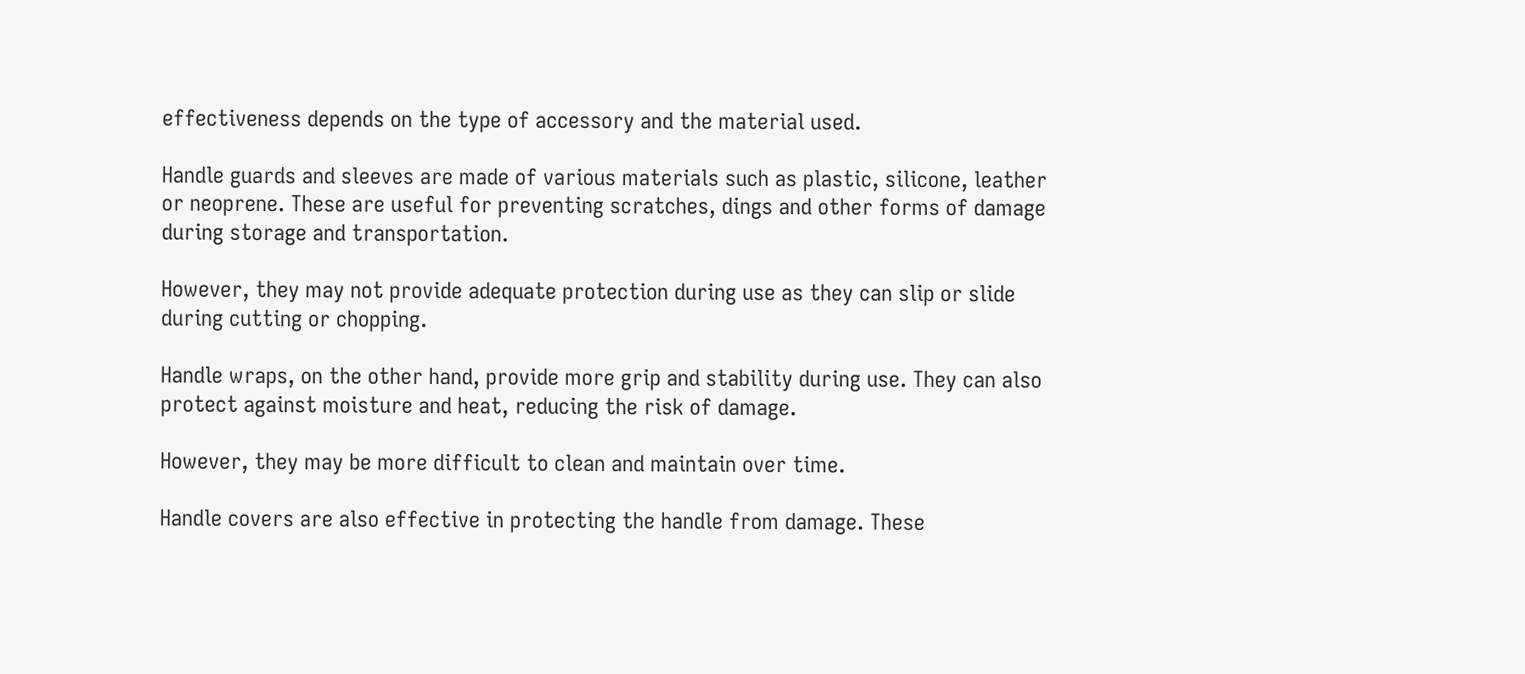effectiveness depends on the type of accessory and the material used.

Handle guards and sleeves are made of various materials such as plastic, silicone, leather or neoprene. These are useful for preventing scratches, dings and other forms of damage during storage and transportation.

However, they may not provide adequate protection during use as they can slip or slide during cutting or chopping.

Handle wraps, on the other hand, provide more grip and stability during use. They can also protect against moisture and heat, reducing the risk of damage.

However, they may be more difficult to clean and maintain over time.

Handle covers are also effective in protecting the handle from damage. These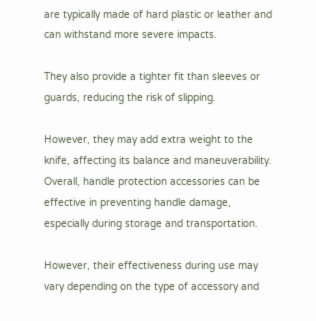are typically made of hard plastic or leather and can withstand more severe impacts.

They also provide a tighter fit than sleeves or guards, reducing the risk of slipping.

However, they may add extra weight to the knife, affecting its balance and maneuverability. Overall, handle protection accessories can be effective in preventing handle damage, especially during storage and transportation.

However, their effectiveness during use may vary depending on the type of accessory and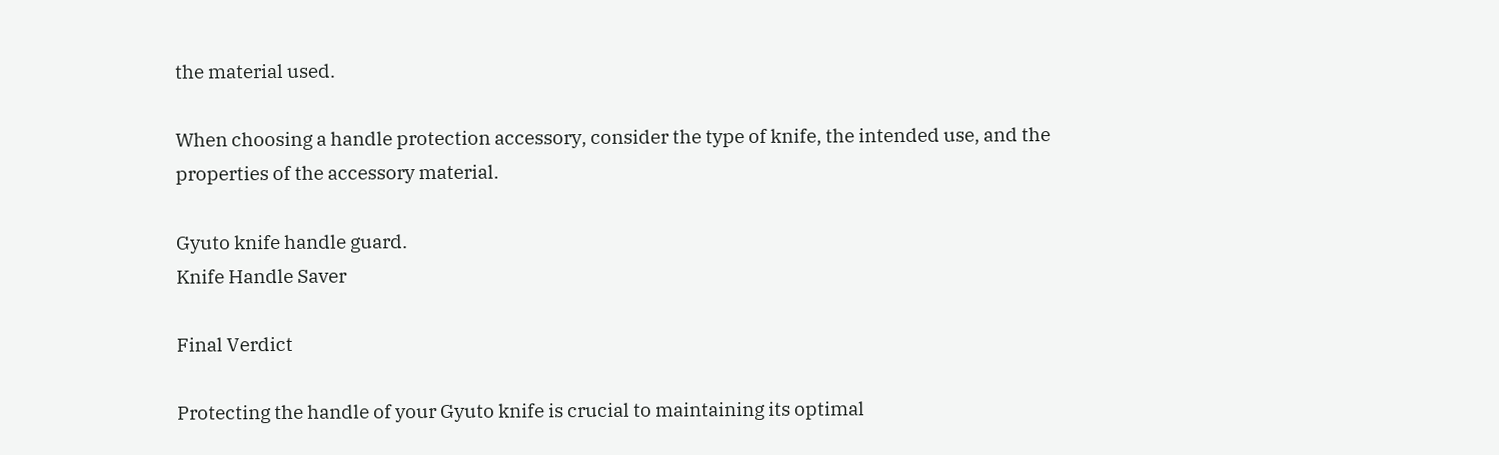the material used.

When choosing a handle protection accessory, consider the type of knife, the intended use, and the properties of the accessory material.

Gyuto knife handle guard.
Knife Handle Saver

Final Verdict

Protecting the handle of your Gyuto knife is crucial to maintaining its optimal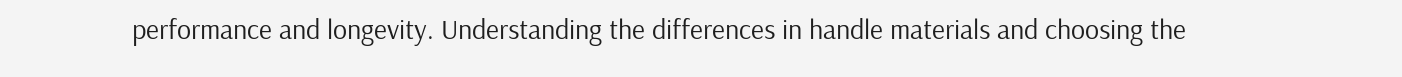performance and longevity. Understanding the differences in handle materials and choosing the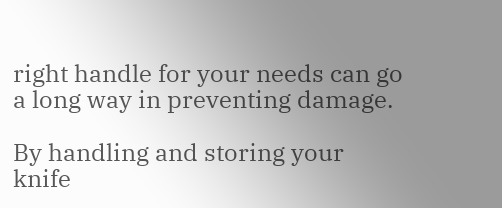right handle for your needs can go a long way in preventing damage.

By handling and storing your knife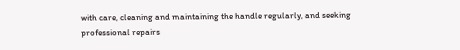with care, cleaning and maintaining the handle regularly, and seeking professional repairs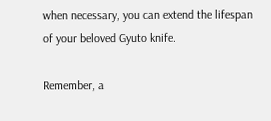when necessary, you can extend the lifespan of your beloved Gyuto knife.

Remember, a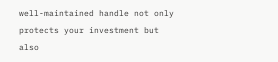well-maintained handle not only protects your investment but also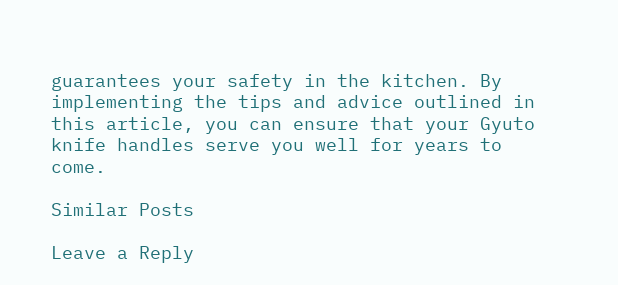guarantees your safety in the kitchen. By implementing the tips and advice outlined in this article, you can ensure that your Gyuto knife handles serve you well for years to come.

Similar Posts

Leave a Reply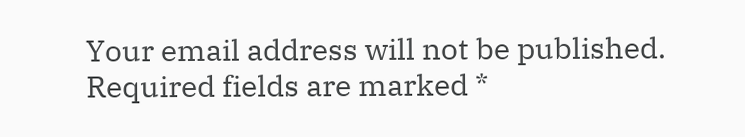Your email address will not be published. Required fields are marked *